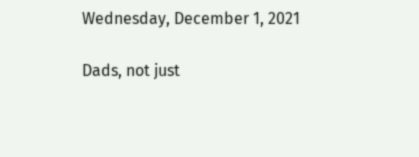Wednesday, December 1, 2021

Dads, not just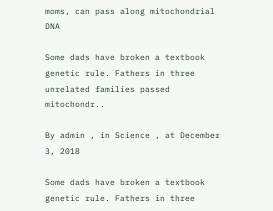moms, can pass along mitochondrial DNA

Some dads have broken a textbook genetic rule. Fathers in three unrelated families passed mitochondr..

By admin , in Science , at December 3, 2018

Some dads have broken a textbook genetic rule. Fathers in three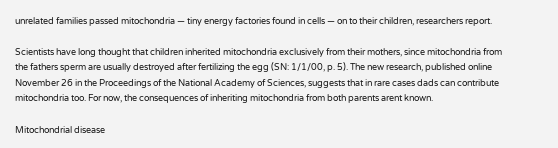unrelated families passed mitochondria — tiny energy factories found in cells — on to their children, researchers report.

Scientists have long thought that children inherited mitochondria exclusively from their mothers, since mitochondria from the fathers sperm are usually destroyed after fertilizing the egg (SN: 1/1/00, p. 5). The new research, published online November 26 in the Proceedings of the National Academy of Sciences, suggests that in rare cases dads can contribute mitochondria too. For now, the consequences of inheriting mitochondria from both parents arent known.

Mitochondrial disease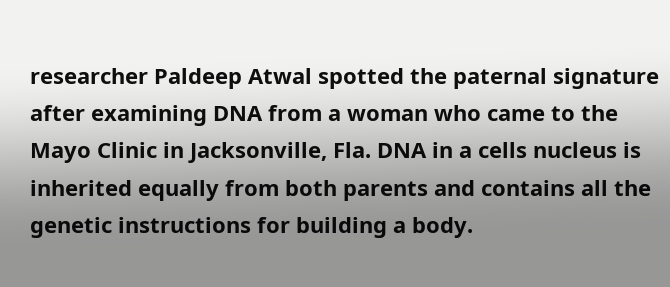researcher Paldeep Atwal spotted the paternal signature after examining DNA from a woman who came to the Mayo Clinic in Jacksonville, Fla. DNA in a cells nucleus is inherited equally from both parents and contains all the genetic instructions for building a body.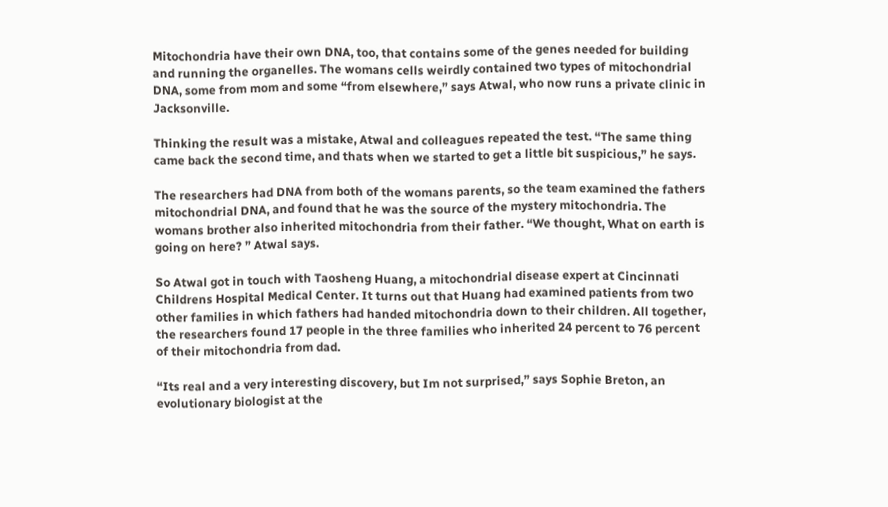Mitochondria have their own DNA, too, that contains some of the genes needed for building and running the organelles. The womans cells weirdly contained two types of mitochondrial DNA, some from mom and some “from elsewhere,” says Atwal, who now runs a private clinic in Jacksonville.

Thinking the result was a mistake, Atwal and colleagues repeated the test. “The same thing came back the second time, and thats when we started to get a little bit suspicious,” he says.

The researchers had DNA from both of the womans parents, so the team examined the fathers mitochondrial DNA, and found that he was the source of the mystery mitochondria. The womans brother also inherited mitochondria from their father. “We thought, What on earth is going on here? ” Atwal says.

So Atwal got in touch with Taosheng Huang, a mitochondrial disease expert at Cincinnati Childrens Hospital Medical Center. It turns out that Huang had examined patients from two other families in which fathers had handed mitochondria down to their children. All together, the researchers found 17 people in the three families who inherited 24 percent to 76 percent of their mitochondria from dad.

“Its real and a very interesting discovery, but Im not surprised,” says Sophie Breton, an evolutionary biologist at the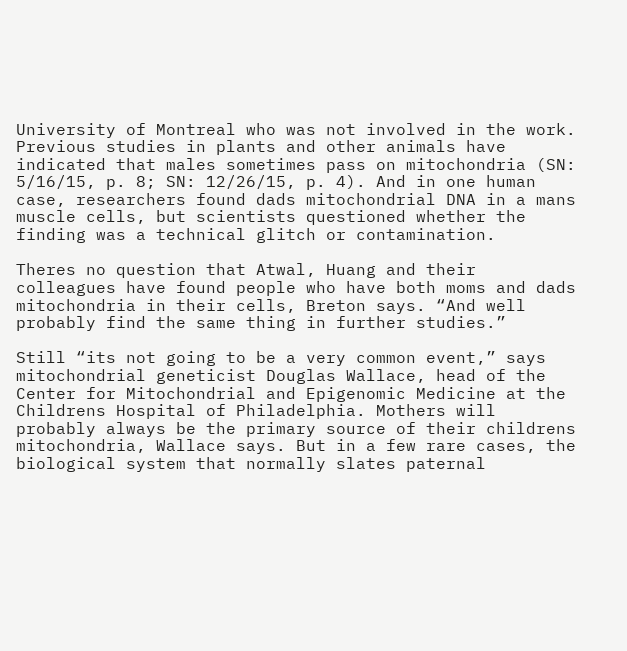University of Montreal who was not involved in the work. Previous studies in plants and other animals have indicated that males sometimes pass on mitochondria (SN: 5/16/15, p. 8; SN: 12/26/15, p. 4). And in one human case, researchers found dads mitochondrial DNA in a mans muscle cells, but scientists questioned whether the finding was a technical glitch or contamination.

Theres no question that Atwal, Huang and their colleagues have found people who have both moms and dads mitochondria in their cells, Breton says. “And well probably find the same thing in further studies.”

Still “its not going to be a very common event,” says mitochondrial geneticist Douglas Wallace, head of the Center for Mitochondrial and Epigenomic Medicine at the Childrens Hospital of Philadelphia. Mothers will probably always be the primary source of their childrens mitochondria, Wallace says. But in a few rare cases, the biological system that normally slates paternal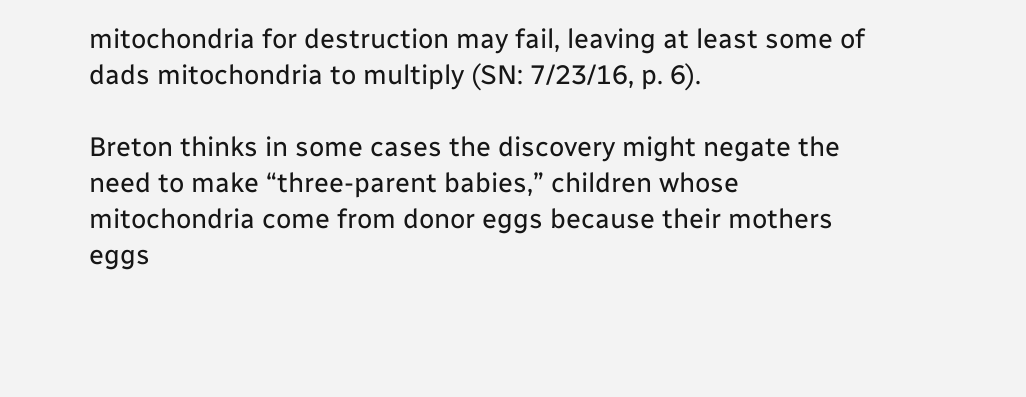mitochondria for destruction may fail, leaving at least some of dads mitochondria to multiply (SN: 7/23/16, p. 6).

Breton thinks in some cases the discovery might negate the need to make “three-parent babies,” children whose mitochondria come from donor eggs because their mothers eggs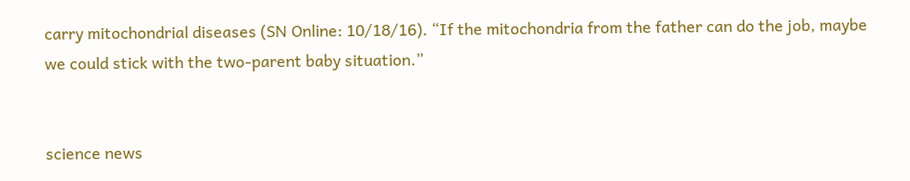carry mitochondrial diseases (SN Online: 10/18/16). “If the mitochondria from the father can do the job, maybe we could stick with the two-parent baby situation.”


science news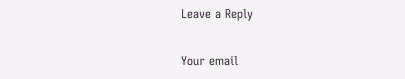Leave a Reply

Your email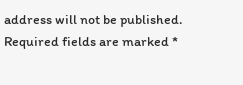address will not be published. Required fields are marked *